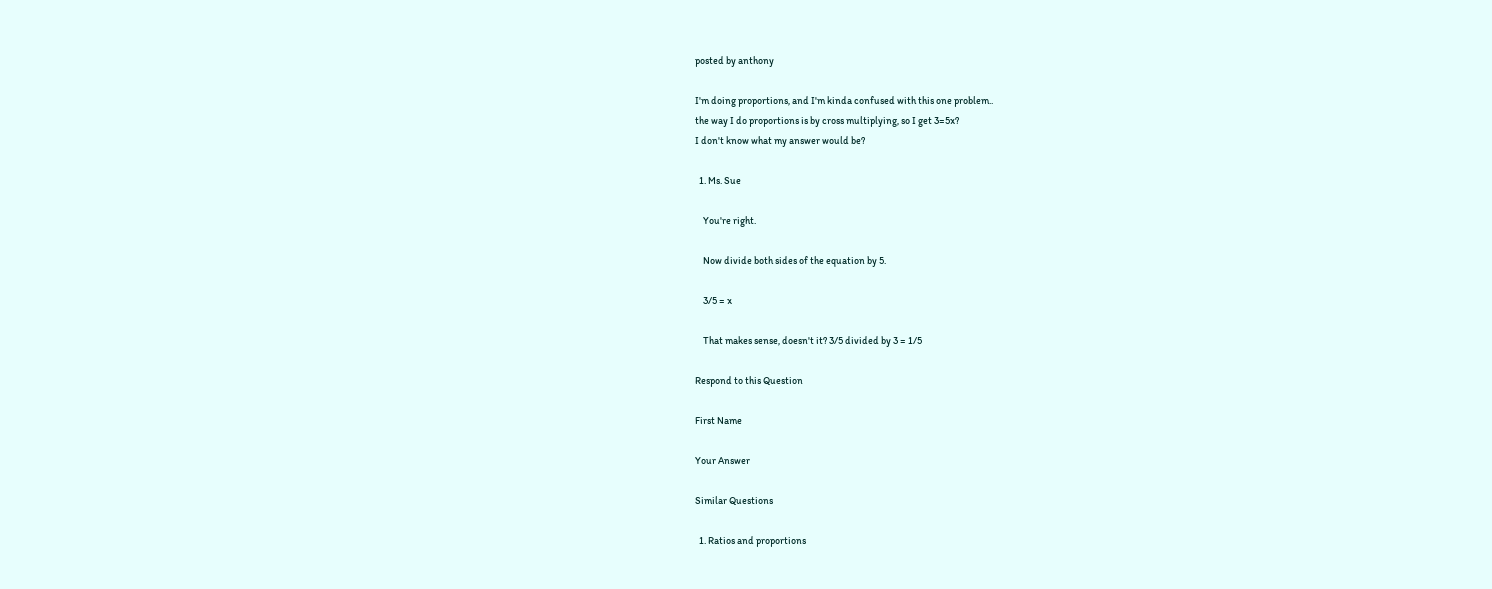posted by anthony

I'm doing proportions, and I'm kinda confused with this one problem..
the way I do proportions is by cross multiplying, so I get 3=5x?
I don't know what my answer would be?

  1. Ms. Sue

    You're right.

    Now divide both sides of the equation by 5.

    3/5 = x

    That makes sense, doesn't it? 3/5 divided by 3 = 1/5

Respond to this Question

First Name

Your Answer

Similar Questions

  1. Ratios and proportions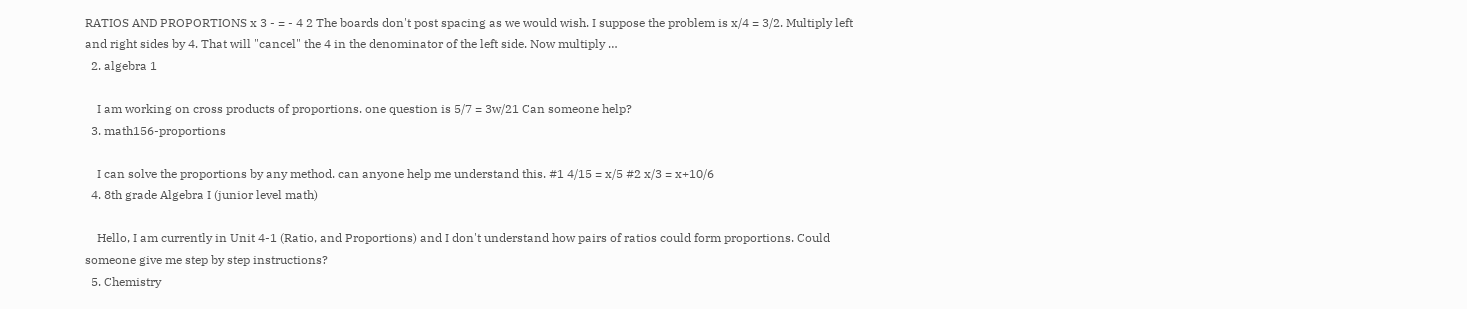RATIOS AND PROPORTIONS x 3 - = - 4 2 The boards don't post spacing as we would wish. I suppose the problem is x/4 = 3/2. Multiply left and right sides by 4. That will "cancel" the 4 in the denominator of the left side. Now multiply …
  2. algebra 1

    I am working on cross products of proportions. one question is 5/7 = 3w/21 Can someone help?
  3. math156-proportions

    I can solve the proportions by any method. can anyone help me understand this. #1 4/15 = x/5 #2 x/3 = x+10/6
  4. 8th grade Algebra I (junior level math)

    Hello, I am currently in Unit 4-1 (Ratio, and Proportions) and I don't understand how pairs of ratios could form proportions. Could someone give me step by step instructions?
  5. Chemistry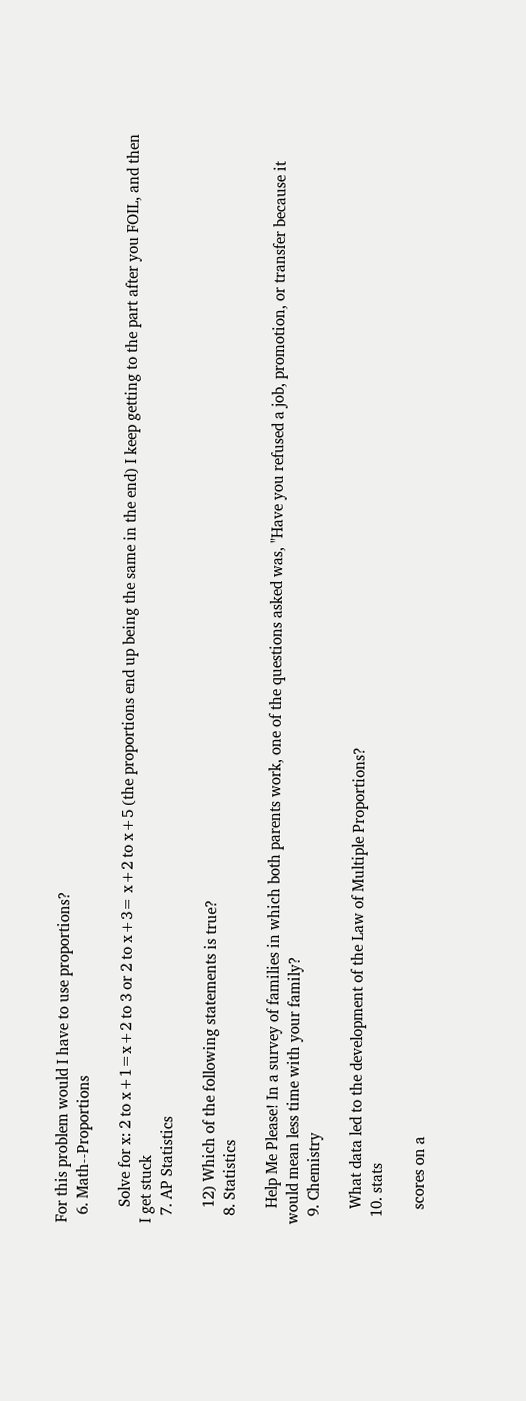For this problem would I have to use proportions?
  6. Math--Proportions

    Solve for x: 2 to x+1=x+2 to 3 or 2 to x+3= x+2 to x+5 (the proportions end up being the same in the end) I keep getting to the part after you FOIL, and then I get stuck
  7. AP Statistics

    12) Which of the following statements is true?
  8. Statistics

    Help Me Please! In a survey of families in which both parents work, one of the questions asked was, "Have you refused a job, promotion, or transfer because it would mean less time with your family?
  9. Chemistry

    What data led to the development of the Law of Multiple Proportions?
  10. stats

    scores on a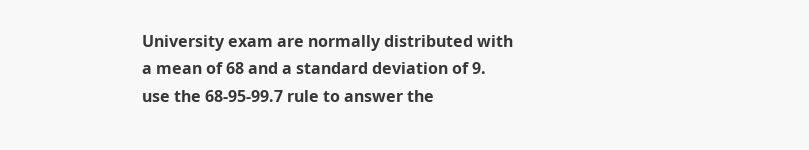University exam are normally distributed with a mean of 68 and a standard deviation of 9. use the 68-95-99.7 rule to answer the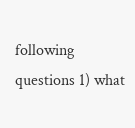following questions 1) what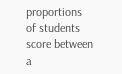proportions of students score between a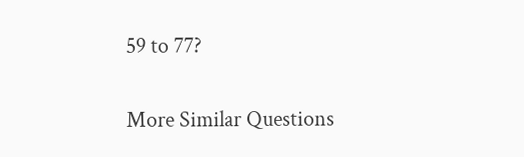59 to 77?

More Similar Questions